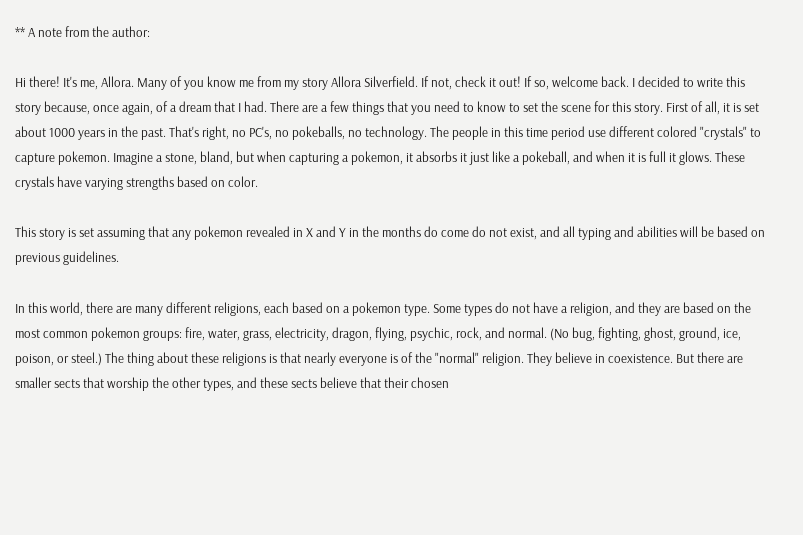** A note from the author:

Hi there! It's me, Allora. Many of you know me from my story Allora Silverfield. If not, check it out! If so, welcome back. I decided to write this story because, once again, of a dream that I had. There are a few things that you need to know to set the scene for this story. First of all, it is set about 1000 years in the past. That's right, no PC's, no pokeballs, no technology. The people in this time period use different colored "crystals" to capture pokemon. Imagine a stone, bland, but when capturing a pokemon, it absorbs it just like a pokeball, and when it is full it glows. These crystals have varying strengths based on color.

This story is set assuming that any pokemon revealed in X and Y in the months do come do not exist, and all typing and abilities will be based on previous guidelines.

In this world, there are many different religions, each based on a pokemon type. Some types do not have a religion, and they are based on the most common pokemon groups: fire, water, grass, electricity, dragon, flying, psychic, rock, and normal. (No bug, fighting, ghost, ground, ice, poison, or steel.) The thing about these religions is that nearly everyone is of the "normal" religion. They believe in coexistence. But there are smaller sects that worship the other types, and these sects believe that their chosen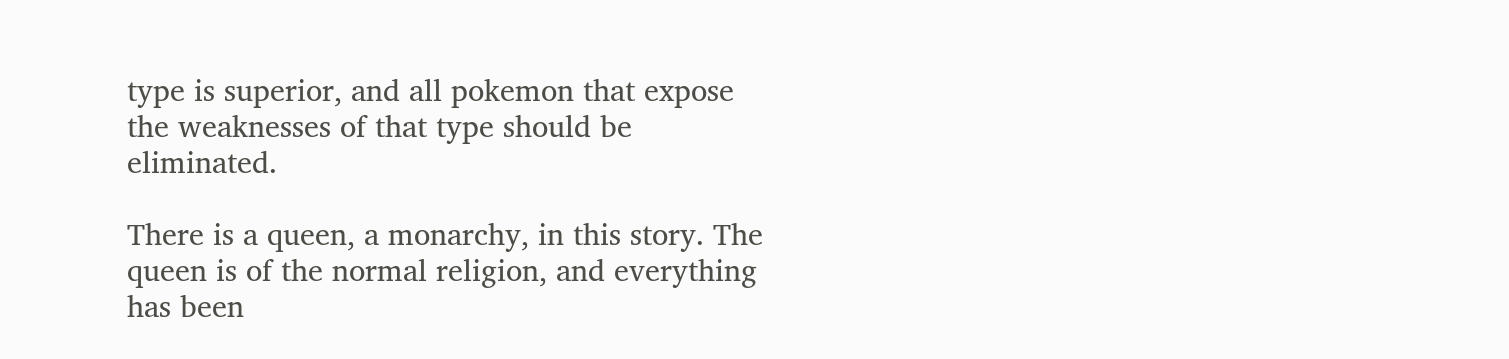type is superior, and all pokemon that expose the weaknesses of that type should be eliminated.

There is a queen, a monarchy, in this story. The queen is of the normal religion, and everything has been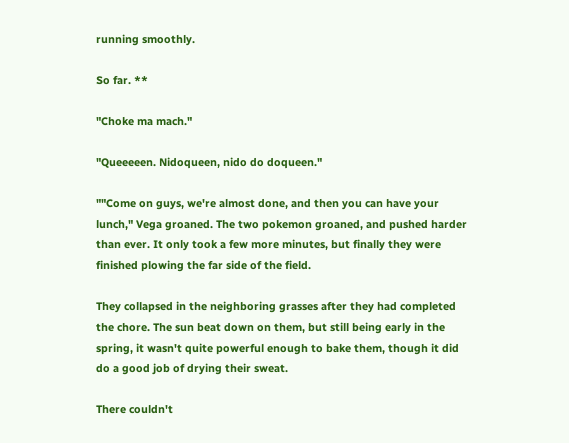running smoothly.

So far. **

"Choke ma mach."

"Queeeeen. Nidoqueen, nido do doqueen."

""Come on guys, we're almost done, and then you can have your lunch," Vega groaned. The two pokemon groaned, and pushed harder than ever. It only took a few more minutes, but finally they were finished plowing the far side of the field.

They collapsed in the neighboring grasses after they had completed the chore. The sun beat down on them, but still being early in the spring, it wasn't quite powerful enough to bake them, though it did do a good job of drying their sweat.

There couldn't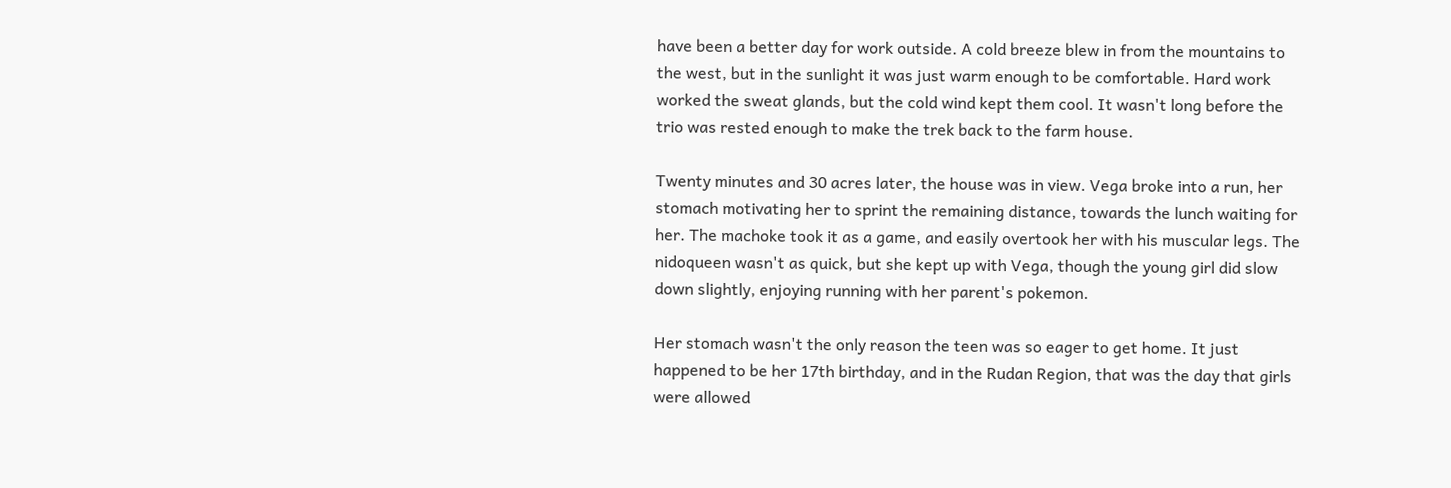have been a better day for work outside. A cold breeze blew in from the mountains to the west, but in the sunlight it was just warm enough to be comfortable. Hard work worked the sweat glands, but the cold wind kept them cool. It wasn't long before the trio was rested enough to make the trek back to the farm house.

Twenty minutes and 30 acres later, the house was in view. Vega broke into a run, her stomach motivating her to sprint the remaining distance, towards the lunch waiting for her. The machoke took it as a game, and easily overtook her with his muscular legs. The nidoqueen wasn't as quick, but she kept up with Vega, though the young girl did slow down slightly, enjoying running with her parent's pokemon.

Her stomach wasn't the only reason the teen was so eager to get home. It just happened to be her 17th birthday, and in the Rudan Region, that was the day that girls were allowed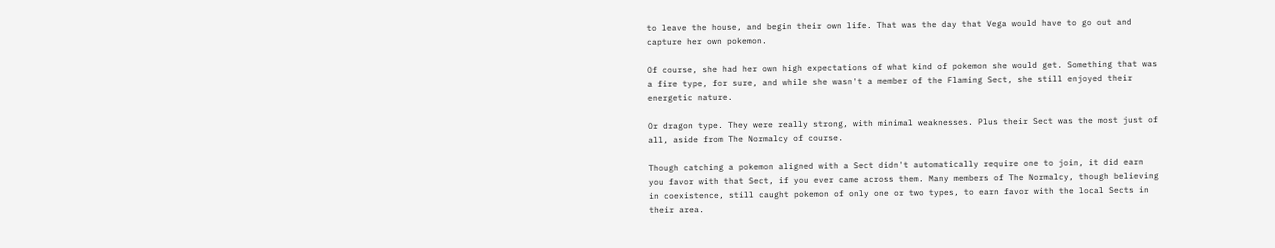to leave the house, and begin their own life. That was the day that Vega would have to go out and capture her own pokemon.

Of course, she had her own high expectations of what kind of pokemon she would get. Something that was a fire type, for sure, and while she wasn't a member of the Flaming Sect, she still enjoyed their energetic nature.

Or dragon type. They were really strong, with minimal weaknesses. Plus their Sect was the most just of all, aside from The Normalcy of course.

Though catching a pokemon aligned with a Sect didn't automatically require one to join, it did earn you favor with that Sect, if you ever came across them. Many members of The Normalcy, though believing in coexistence, still caught pokemon of only one or two types, to earn favor with the local Sects in their area.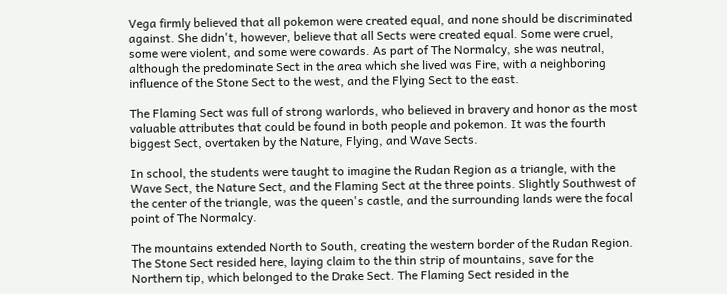Vega firmly believed that all pokemon were created equal, and none should be discriminated against. She didn't, however, believe that all Sects were created equal. Some were cruel, some were violent, and some were cowards. As part of The Normalcy, she was neutral, although the predominate Sect in the area which she lived was Fire, with a neighboring influence of the Stone Sect to the west, and the Flying Sect to the east.

The Flaming Sect was full of strong warlords, who believed in bravery and honor as the most valuable attributes that could be found in both people and pokemon. It was the fourth biggest Sect, overtaken by the Nature, Flying, and Wave Sects.

In school, the students were taught to imagine the Rudan Region as a triangle, with the Wave Sect, the Nature Sect, and the Flaming Sect at the three points. Slightly Southwest of the center of the triangle, was the queen's castle, and the surrounding lands were the focal point of The Normalcy.

The mountains extended North to South, creating the western border of the Rudan Region. The Stone Sect resided here, laying claim to the thin strip of mountains, save for the Northern tip, which belonged to the Drake Sect. The Flaming Sect resided in the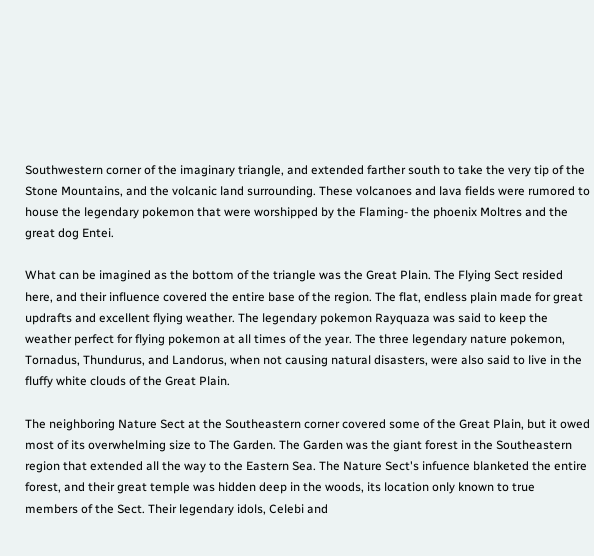Southwestern corner of the imaginary triangle, and extended farther south to take the very tip of the Stone Mountains, and the volcanic land surrounding. These volcanoes and lava fields were rumored to house the legendary pokemon that were worshipped by the Flaming- the phoenix Moltres and the great dog Entei.

What can be imagined as the bottom of the triangle was the Great Plain. The Flying Sect resided here, and their influence covered the entire base of the region. The flat, endless plain made for great updrafts and excellent flying weather. The legendary pokemon Rayquaza was said to keep the weather perfect for flying pokemon at all times of the year. The three legendary nature pokemon, Tornadus, Thundurus, and Landorus, when not causing natural disasters, were also said to live in the fluffy white clouds of the Great Plain.

The neighboring Nature Sect at the Southeastern corner covered some of the Great Plain, but it owed most of its overwhelming size to The Garden. The Garden was the giant forest in the Southeastern region that extended all the way to the Eastern Sea. The Nature Sect's infuence blanketed the entire forest, and their great temple was hidden deep in the woods, its location only known to true members of the Sect. Their legendary idols, Celebi and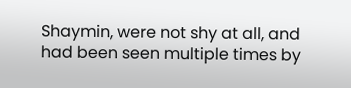Shaymin, were not shy at all, and had been seen multiple times by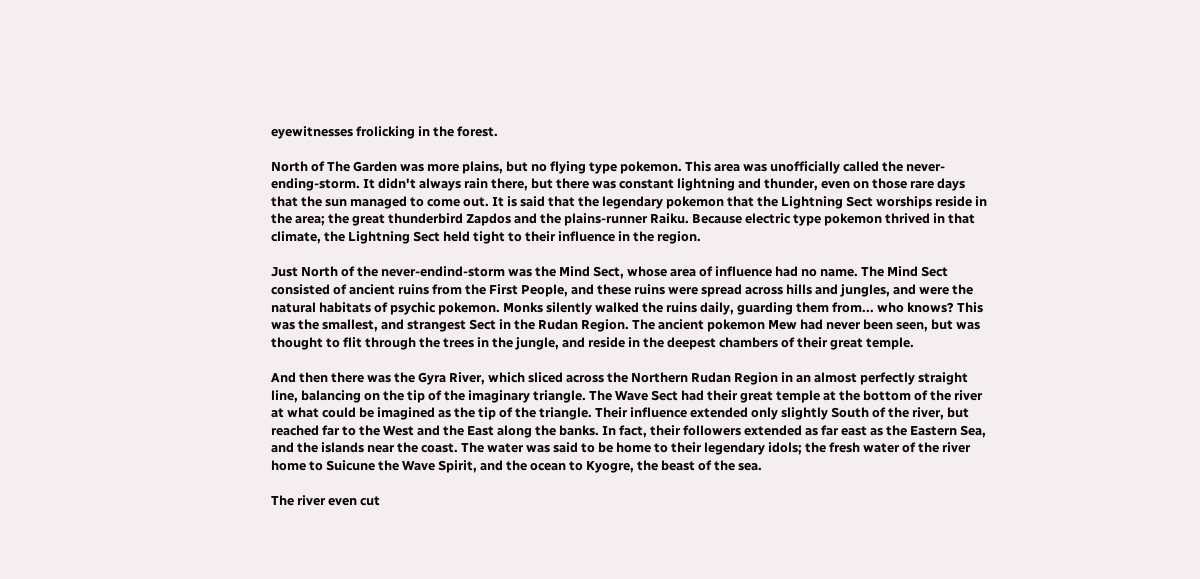eyewitnesses frolicking in the forest.

North of The Garden was more plains, but no flying type pokemon. This area was unofficially called the never-ending-storm. It didn't always rain there, but there was constant lightning and thunder, even on those rare days that the sun managed to come out. It is said that the legendary pokemon that the Lightning Sect worships reside in the area; the great thunderbird Zapdos and the plains-runner Raiku. Because electric type pokemon thrived in that climate, the Lightning Sect held tight to their influence in the region.

Just North of the never-endind-storm was the Mind Sect, whose area of influence had no name. The Mind Sect consisted of ancient ruins from the First People, and these ruins were spread across hills and jungles, and were the natural habitats of psychic pokemon. Monks silently walked the ruins daily, guarding them from... who knows? This was the smallest, and strangest Sect in the Rudan Region. The ancient pokemon Mew had never been seen, but was thought to flit through the trees in the jungle, and reside in the deepest chambers of their great temple.

And then there was the Gyra River, which sliced across the Northern Rudan Region in an almost perfectly straight line, balancing on the tip of the imaginary triangle. The Wave Sect had their great temple at the bottom of the river at what could be imagined as the tip of the triangle. Their influence extended only slightly South of the river, but reached far to the West and the East along the banks. In fact, their followers extended as far east as the Eastern Sea, and the islands near the coast. The water was said to be home to their legendary idols; the fresh water of the river home to Suicune the Wave Spirit, and the ocean to Kyogre, the beast of the sea.

The river even cut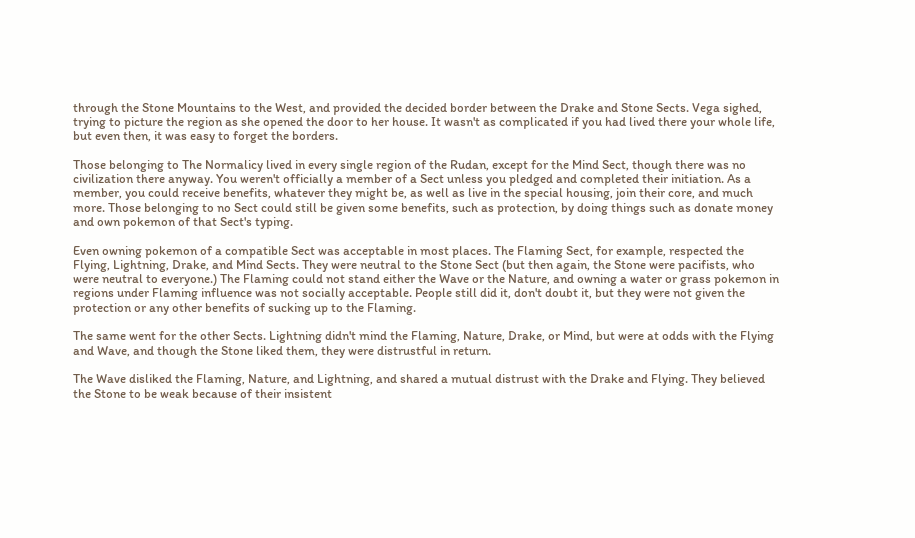through the Stone Mountains to the West, and provided the decided border between the Drake and Stone Sects. Vega sighed, trying to picture the region as she opened the door to her house. It wasn't as complicated if you had lived there your whole life, but even then, it was easy to forget the borders.

Those belonging to The Normalicy lived in every single region of the Rudan, except for the Mind Sect, though there was no civilization there anyway. You weren't officially a member of a Sect unless you pledged and completed their initiation. As a member, you could receive benefits, whatever they might be, as well as live in the special housing, join their core, and much more. Those belonging to no Sect could still be given some benefits, such as protection, by doing things such as donate money and own pokemon of that Sect's typing.

Even owning pokemon of a compatible Sect was acceptable in most places. The Flaming Sect, for example, respected the Flying, Lightning, Drake, and Mind Sects. They were neutral to the Stone Sect (but then again, the Stone were pacifists, who were neutral to everyone.) The Flaming could not stand either the Wave or the Nature, and owning a water or grass pokemon in regions under Flaming influence was not socially acceptable. People still did it, don't doubt it, but they were not given the protection or any other benefits of sucking up to the Flaming.

The same went for the other Sects. Lightning didn't mind the Flaming, Nature, Drake, or Mind, but were at odds with the Flying and Wave, and though the Stone liked them, they were distrustful in return.

The Wave disliked the Flaming, Nature, and Lightning, and shared a mutual distrust with the Drake and Flying. They believed the Stone to be weak because of their insistent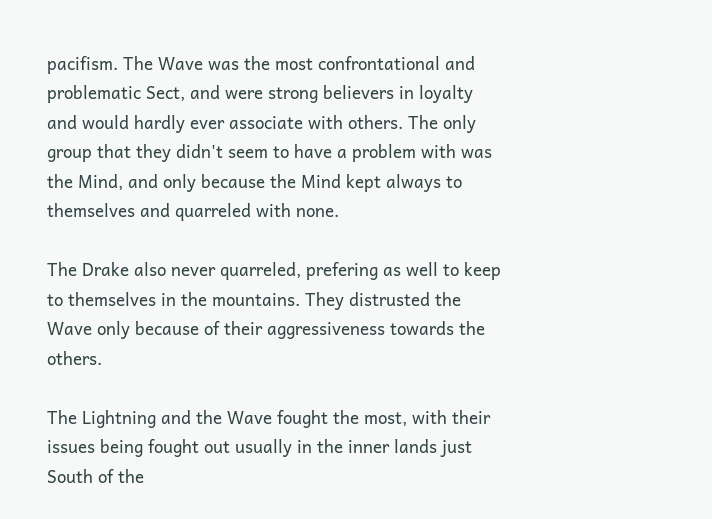pacifism. The Wave was the most confrontational and problematic Sect, and were strong believers in loyalty and would hardly ever associate with others. The only group that they didn't seem to have a problem with was the Mind, and only because the Mind kept always to themselves and quarreled with none.

The Drake also never quarreled, prefering as well to keep to themselves in the mountains. They distrusted the Wave only because of their aggressiveness towards the others.

The Lightning and the Wave fought the most, with their issues being fought out usually in the inner lands just South of the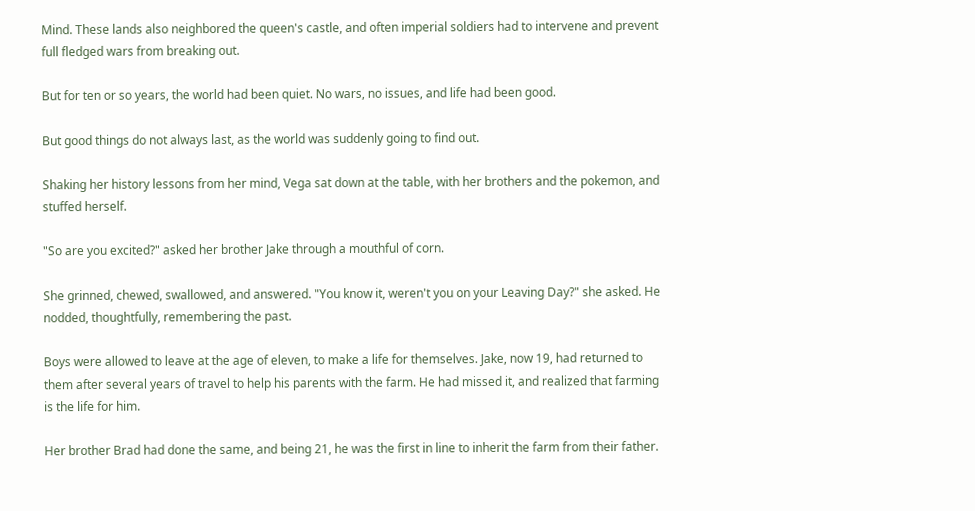Mind. These lands also neighbored the queen's castle, and often imperial soldiers had to intervene and prevent full fledged wars from breaking out.

But for ten or so years, the world had been quiet. No wars, no issues, and life had been good.

But good things do not always last, as the world was suddenly going to find out.

Shaking her history lessons from her mind, Vega sat down at the table, with her brothers and the pokemon, and stuffed herself.

"So are you excited?" asked her brother Jake through a mouthful of corn.

She grinned, chewed, swallowed, and answered. "You know it, weren't you on your Leaving Day?" she asked. He nodded, thoughtfully, remembering the past.

Boys were allowed to leave at the age of eleven, to make a life for themselves. Jake, now 19, had returned to them after several years of travel to help his parents with the farm. He had missed it, and realized that farming is the life for him.

Her brother Brad had done the same, and being 21, he was the first in line to inherit the farm from their father.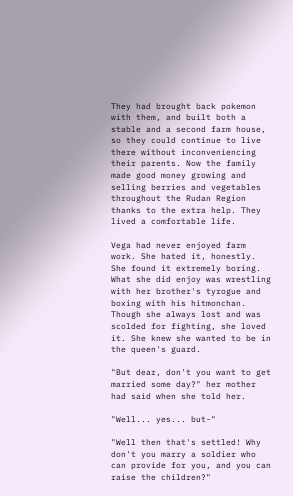They had brought back pokemon with them, and built both a stable and a second farm house, so they could continue to live there without inconveniencing their parents. Now the family made good money growing and selling berries and vegetables throughout the Rudan Region thanks to the extra help. They lived a comfortable life.

Vega had never enjoyed farm work. She hated it, honestly. She found it extremely boring. What she did enjoy was wrestling with her brother's tyrogue and boxing with his hitmonchan. Though she always lost and was scolded for fighting, she loved it. She knew she wanted to be in the queen's guard.

"But dear, don't you want to get married some day?" her mother had said when she told her.

"Well... yes... but-"

"Well then that's settled! Why don't you marry a soldier who can provide for you, and you can raise the children?"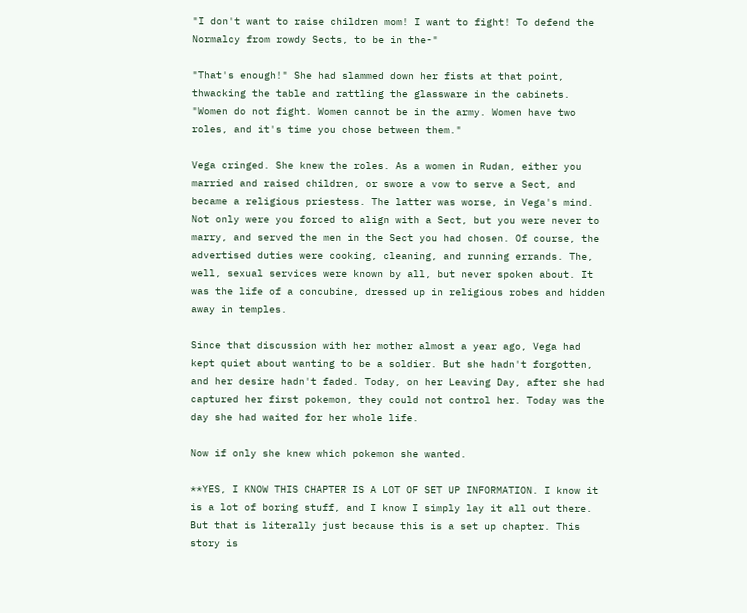"I don't want to raise children mom! I want to fight! To defend the Normalcy from rowdy Sects, to be in the-"

"That's enough!" She had slammed down her fists at that point, thwacking the table and rattling the glassware in the cabinets. "Women do not fight. Women cannot be in the army. Women have two roles, and it's time you chose between them."

Vega cringed. She knew the roles. As a women in Rudan, either you married and raised children, or swore a vow to serve a Sect, and became a religious priestess. The latter was worse, in Vega's mind. Not only were you forced to align with a Sect, but you were never to marry, and served the men in the Sect you had chosen. Of course, the advertised duties were cooking, cleaning, and running errands. The, well, sexual services were known by all, but never spoken about. It was the life of a concubine, dressed up in religious robes and hidden away in temples.

Since that discussion with her mother almost a year ago, Vega had kept quiet about wanting to be a soldier. But she hadn't forgotten, and her desire hadn't faded. Today, on her Leaving Day, after she had captured her first pokemon, they could not control her. Today was the day she had waited for her whole life.

Now if only she knew which pokemon she wanted.

**YES, I KNOW THIS CHAPTER IS A LOT OF SET UP INFORMATION. I know it is a lot of boring stuff, and I know I simply lay it all out there. But that is literally just because this is a set up chapter. This story is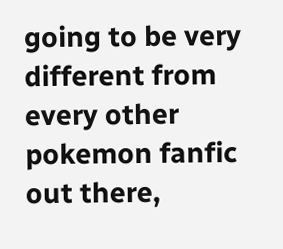going to be very different from every other pokemon fanfic out there,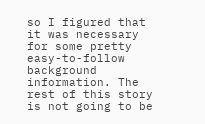so I figured that it was necessary for some pretty easy-to-follow background information. The rest of this story is not going to be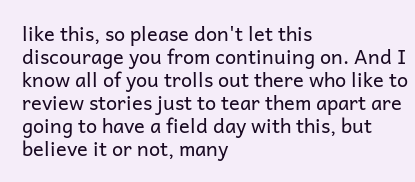like this, so please don't let this discourage you from continuing on. And I know all of you trolls out there who like to review stories just to tear them apart are going to have a field day with this, but believe it or not, many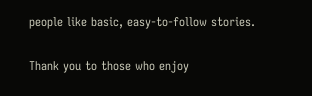people like basic, easy-to-follow stories.

Thank you to those who enjoy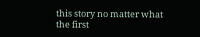this story no matter what the first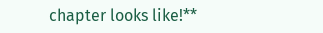chapter looks like!**